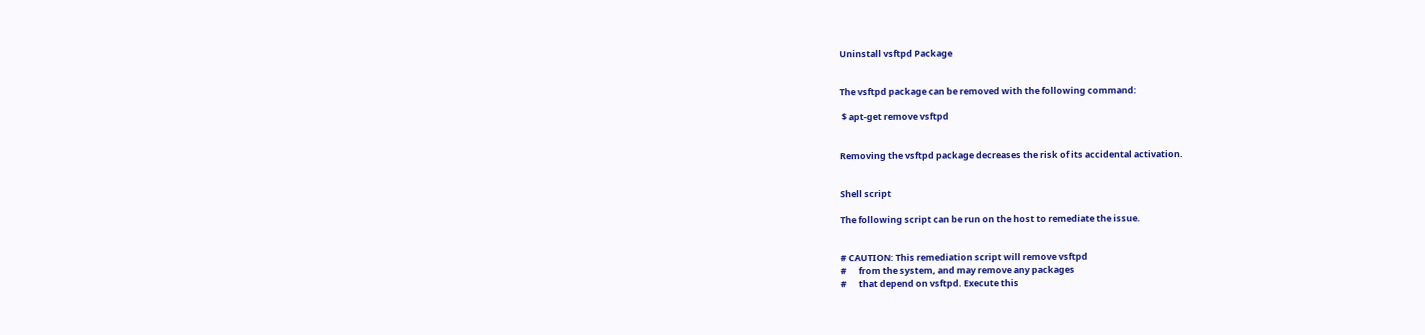Uninstall vsftpd Package


The vsftpd package can be removed with the following command:

 $ apt-get remove vsftpd


Removing the vsftpd package decreases the risk of its accidental activation.


Shell script

The following script can be run on the host to remediate the issue.


# CAUTION: This remediation script will remove vsftpd
#      from the system, and may remove any packages
#      that depend on vsftpd. Execute this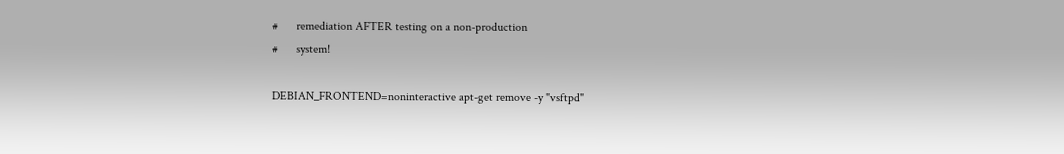#      remediation AFTER testing on a non-production
#      system!

DEBIAN_FRONTEND=noninteractive apt-get remove -y "vsftpd"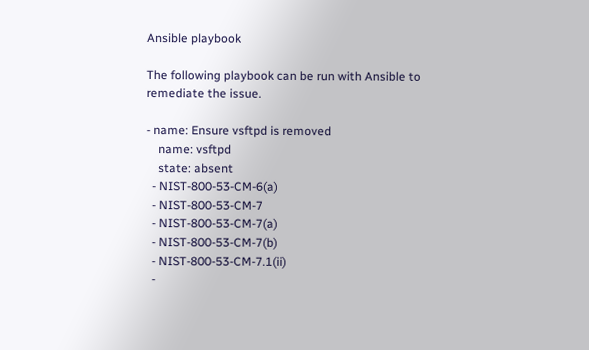Ansible playbook

The following playbook can be run with Ansible to remediate the issue.

- name: Ensure vsftpd is removed
    name: vsftpd
    state: absent
  - NIST-800-53-CM-6(a)
  - NIST-800-53-CM-7
  - NIST-800-53-CM-7(a)
  - NIST-800-53-CM-7(b)
  - NIST-800-53-CM-7.1(ii)
  -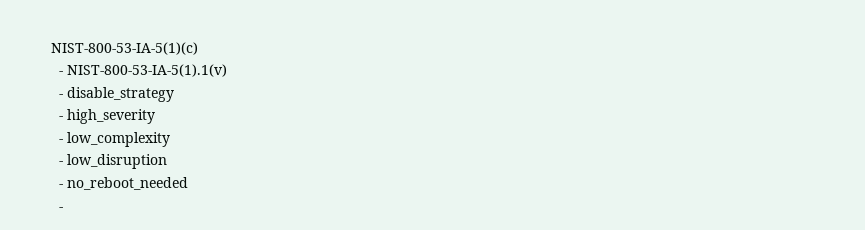NIST-800-53-IA-5(1)(c)
  - NIST-800-53-IA-5(1).1(v)
  - disable_strategy
  - high_severity
  - low_complexity
  - low_disruption
  - no_reboot_needed
  -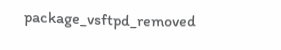package_vsftpd_removed